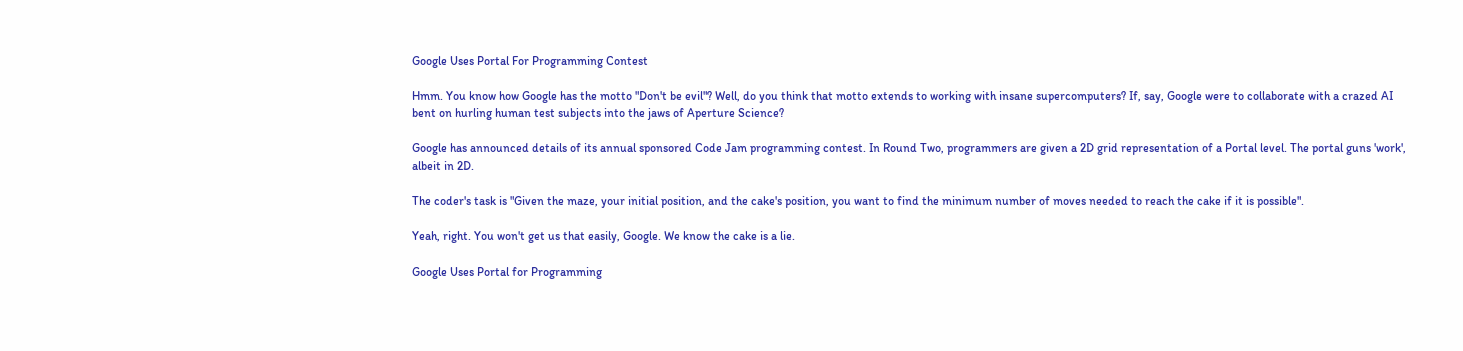Google Uses Portal For Programming Contest

Hmm. You know how Google has the motto "Don't be evil"? Well, do you think that motto extends to working with insane supercomputers? If, say, Google were to collaborate with a crazed AI bent on hurling human test subjects into the jaws of Aperture Science?

Google has announced details of its annual sponsored Code Jam programming contest. In Round Two, programmers are given a 2D grid representation of a Portal level. The portal guns 'work', albeit in 2D.

The coder's task is "Given the maze, your initial position, and the cake's position, you want to find the minimum number of moves needed to reach the cake if it is possible".

Yeah, right. You won't get us that easily, Google. We know the cake is a lie.

Google Uses Portal for Programming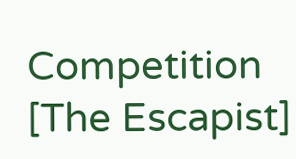Competition [The Escapist]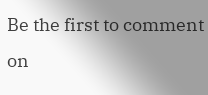Be the first to comment on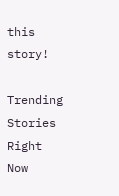this story!

Trending Stories Right Now